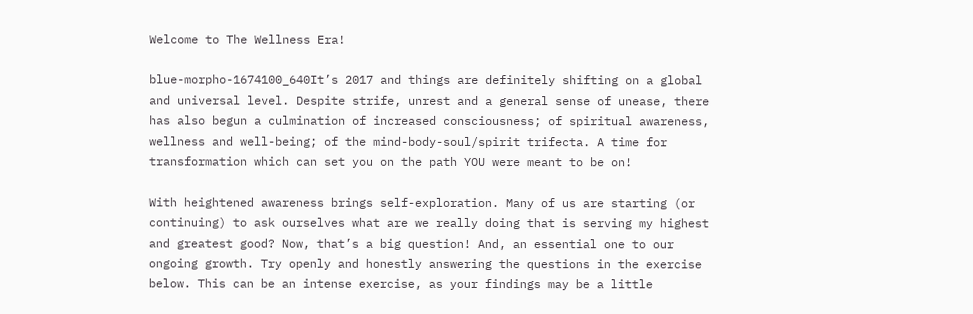Welcome to The Wellness Era!

blue-morpho-1674100_640It’s 2017 and things are definitely shifting on a global and universal level. Despite strife, unrest and a general sense of unease, there has also begun a culmination of increased consciousness; of spiritual awareness, wellness and well-being; of the mind-body-soul/spirit trifecta. A time for transformation which can set you on the path YOU were meant to be on!

With heightened awareness brings self-exploration. Many of us are starting (or continuing) to ask ourselves what are we really doing that is serving my highest and greatest good? Now, that’s a big question! And, an essential one to our ongoing growth. Try openly and honestly answering the questions in the exercise below. This can be an intense exercise, as your findings may be a little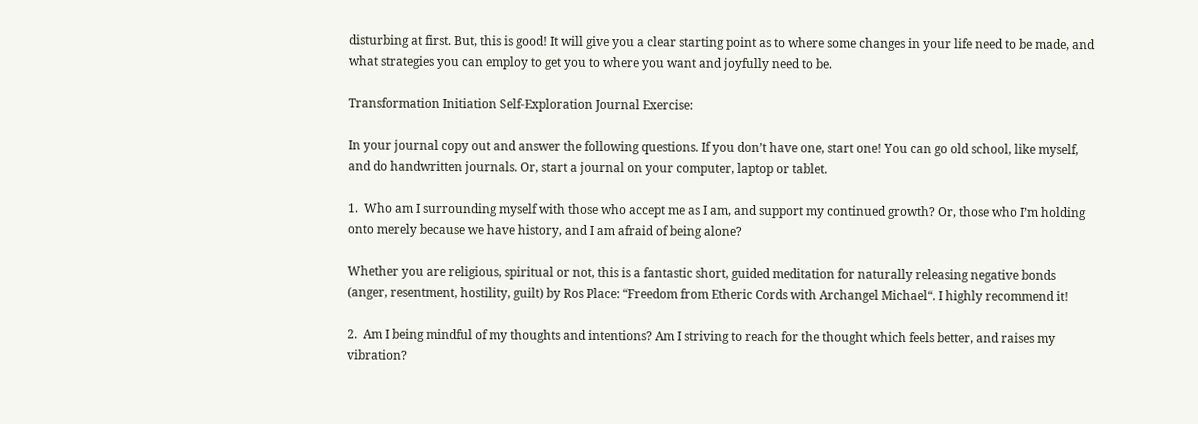disturbing at first. But, this is good! It will give you a clear starting point as to where some changes in your life need to be made, and what strategies you can employ to get you to where you want and joyfully need to be.

Transformation Initiation Self-Exploration Journal Exercise:

In your journal copy out and answer the following questions. If you don’t have one, start one! You can go old school, like myself, and do handwritten journals. Or, start a journal on your computer, laptop or tablet.

1.  Who am I surrounding myself with those who accept me as I am, and support my continued growth? Or, those who I’m holding onto merely because we have history, and I am afraid of being alone?

Whether you are religious, spiritual or not, this is a fantastic short, guided meditation for naturally releasing negative bonds (anger, resentment, hostility, guilt) by Ros Place: “Freedom from Etheric Cords with Archangel Michael“. I highly recommend it!

2.  Am I being mindful of my thoughts and intentions? Am I striving to reach for the thought which feels better, and raises my vibration?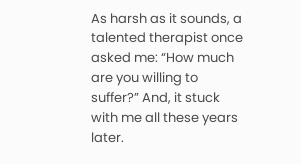As harsh as it sounds, a talented therapist once asked me: “How much are you willing to suffer?” And, it stuck with me all these years later.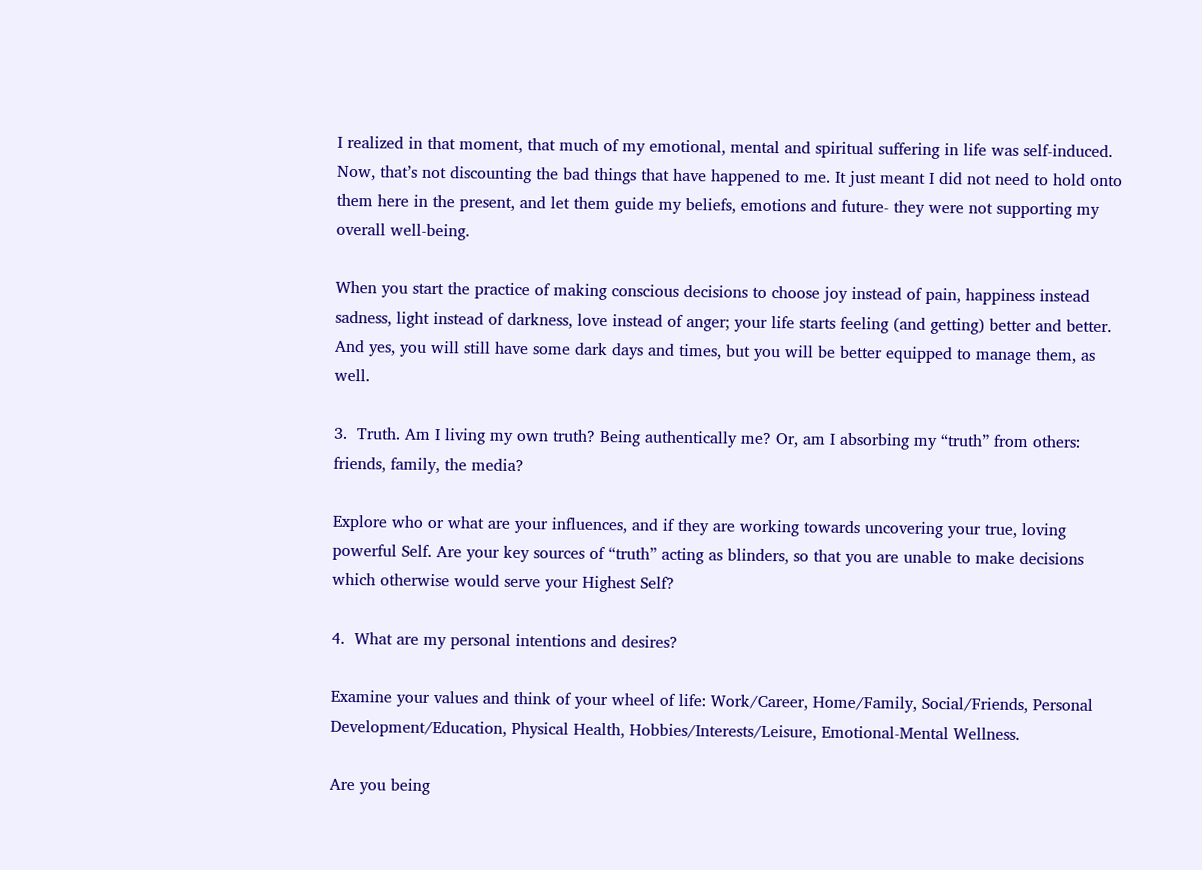I realized in that moment, that much of my emotional, mental and spiritual suffering in life was self-induced. Now, that’s not discounting the bad things that have happened to me. It just meant I did not need to hold onto them here in the present, and let them guide my beliefs, emotions and future- they were not supporting my overall well-being.

When you start the practice of making conscious decisions to choose joy instead of pain, happiness instead sadness, light instead of darkness, love instead of anger; your life starts feeling (and getting) better and better. And yes, you will still have some dark days and times, but you will be better equipped to manage them, as well.

3.  Truth. Am I living my own truth? Being authentically me? Or, am I absorbing my “truth” from others: friends, family, the media?

Explore who or what are your influences, and if they are working towards uncovering your true, loving powerful Self. Are your key sources of “truth” acting as blinders, so that you are unable to make decisions which otherwise would serve your Highest Self?

4.  What are my personal intentions and desires?

Examine your values and think of your wheel of life: Work/Career, Home/Family, Social/Friends, Personal Development/Education, Physical Health, Hobbies/Interests/Leisure, Emotional-Mental Wellness.

Are you being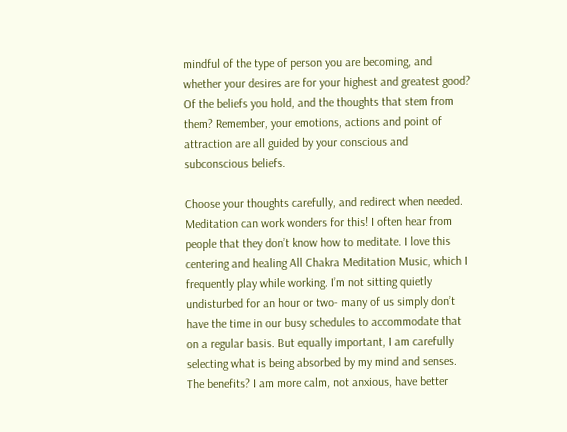mindful of the type of person you are becoming, and whether your desires are for your highest and greatest good? Of the beliefs you hold, and the thoughts that stem from them? Remember, your emotions, actions and point of attraction are all guided by your conscious and subconscious beliefs.

Choose your thoughts carefully, and redirect when needed. Meditation can work wonders for this! I often hear from people that they don’t know how to meditate. I love this centering and healing All Chakra Meditation Music, which I frequently play while working. I’m not sitting quietly undisturbed for an hour or two- many of us simply don’t have the time in our busy schedules to accommodate that on a regular basis. But equally important, I am carefully selecting what is being absorbed by my mind and senses. The benefits? I am more calm, not anxious, have better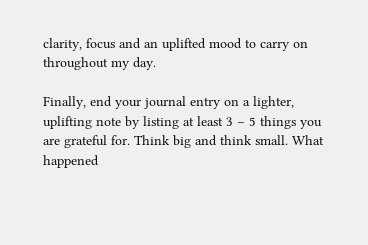clarity, focus and an uplifted mood to carry on throughout my day.

Finally, end your journal entry on a lighter, uplifting note by listing at least 3 – 5 things you are grateful for. Think big and think small. What happened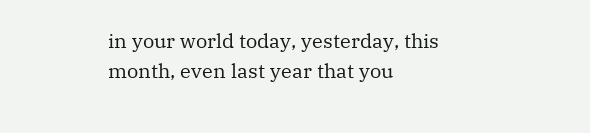in your world today, yesterday, this month, even last year that you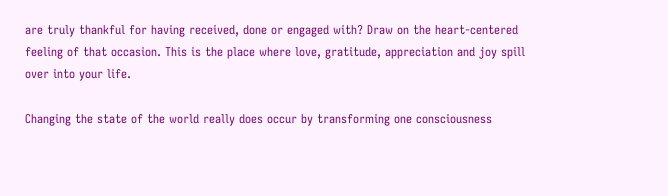are truly thankful for having received, done or engaged with? Draw on the heart-centered feeling of that occasion. This is the place where love, gratitude, appreciation and joy spill over into your life.

Changing the state of the world really does occur by transforming one consciousness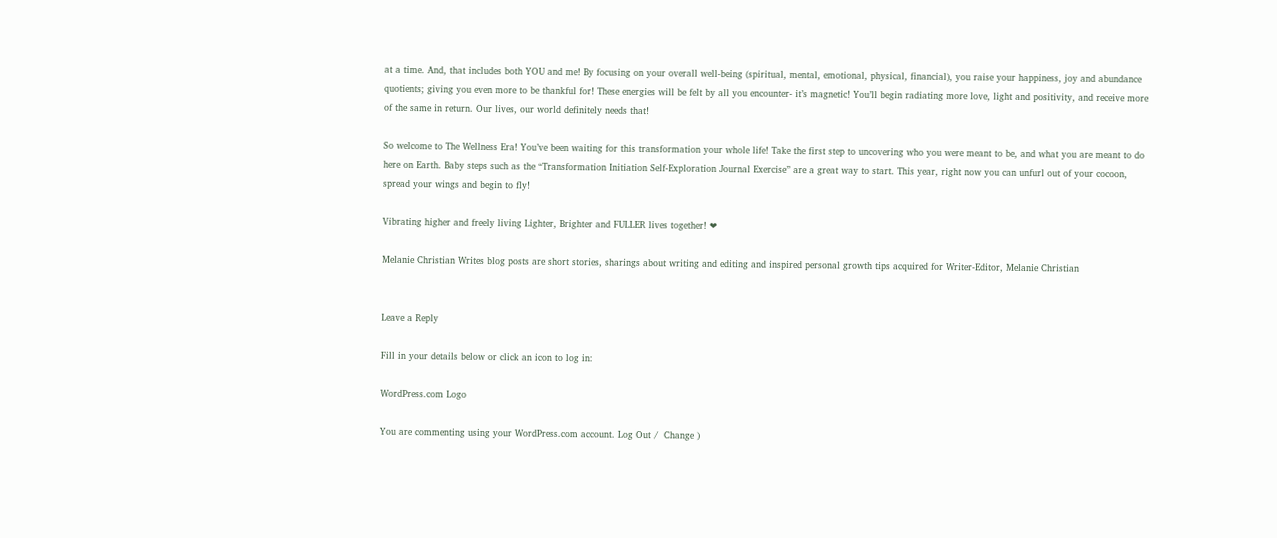at a time. And, that includes both YOU and me! By focusing on your overall well-being (spiritual, mental, emotional, physical, financial), you raise your happiness, joy and abundance quotients; giving you even more to be thankful for! These energies will be felt by all you encounter- it’s magnetic! You’ll begin radiating more love, light and positivity, and receive more of the same in return. Our lives, our world definitely needs that!

So welcome to The Wellness Era! You’ve been waiting for this transformation your whole life! Take the first step to uncovering who you were meant to be, and what you are meant to do here on Earth. Baby steps such as the “Transformation Initiation Self-Exploration Journal Exercise” are a great way to start. This year, right now you can unfurl out of your cocoon, spread your wings and begin to fly!

Vibrating higher and freely living Lighter, Brighter and FULLER lives together! ❤

Melanie Christian Writes blog posts are short stories, sharings about writing and editing and inspired personal growth tips acquired for Writer-Editor, Melanie Christian


Leave a Reply

Fill in your details below or click an icon to log in:

WordPress.com Logo

You are commenting using your WordPress.com account. Log Out /  Change )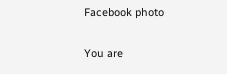Facebook photo

You are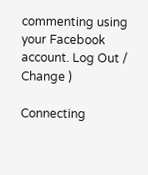commenting using your Facebook account. Log Out /  Change )

Connecting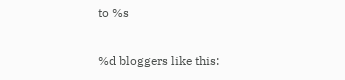to %s

%d bloggers like this: